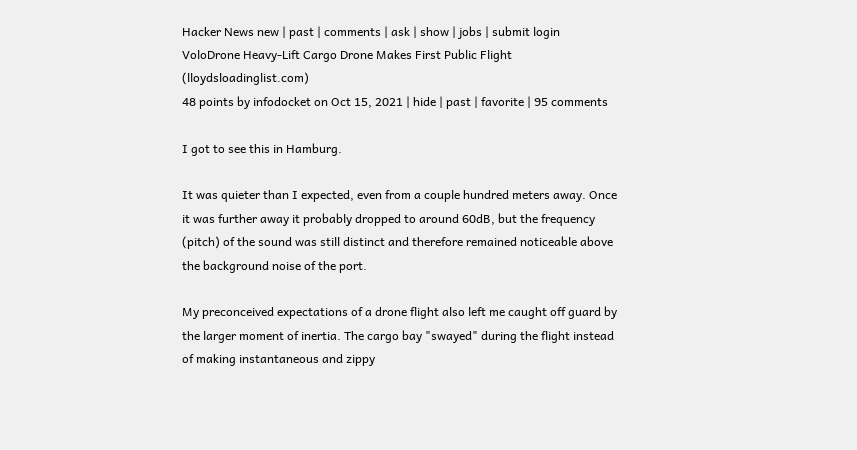Hacker News new | past | comments | ask | show | jobs | submit login
VoloDrone Heavy-Lift Cargo Drone Makes First Public Flight (lloydsloadinglist.com)
48 points by infodocket on Oct 15, 2021 | hide | past | favorite | 95 comments

I got to see this in Hamburg.

It was quieter than I expected, even from a couple hundred meters away. Once it was further away it probably dropped to around 60dB, but the frequency (pitch) of the sound was still distinct and therefore remained noticeable above the background noise of the port.

My preconceived expectations of a drone flight also left me caught off guard by the larger moment of inertia. The cargo bay "swayed" during the flight instead of making instantaneous and zippy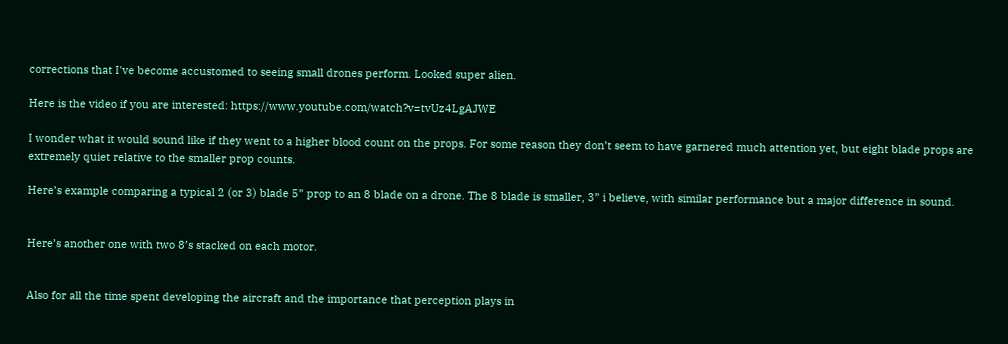corrections that I've become accustomed to seeing small drones perform. Looked super alien.

Here is the video if you are interested: https://www.youtube.com/watch?v=tvUz4LgAJWE

I wonder what it would sound like if they went to a higher blood count on the props. For some reason they don’t seem to have garnered much attention yet, but eight blade props are extremely quiet relative to the smaller prop counts.

Here’s example comparing a typical 2 (or 3) blade 5” prop to an 8 blade on a drone. The 8 blade is smaller, 3” i believe, with similar performance but a major difference in sound.


Here’s another one with two 8’s stacked on each motor.


Also for all the time spent developing the aircraft and the importance that perception plays in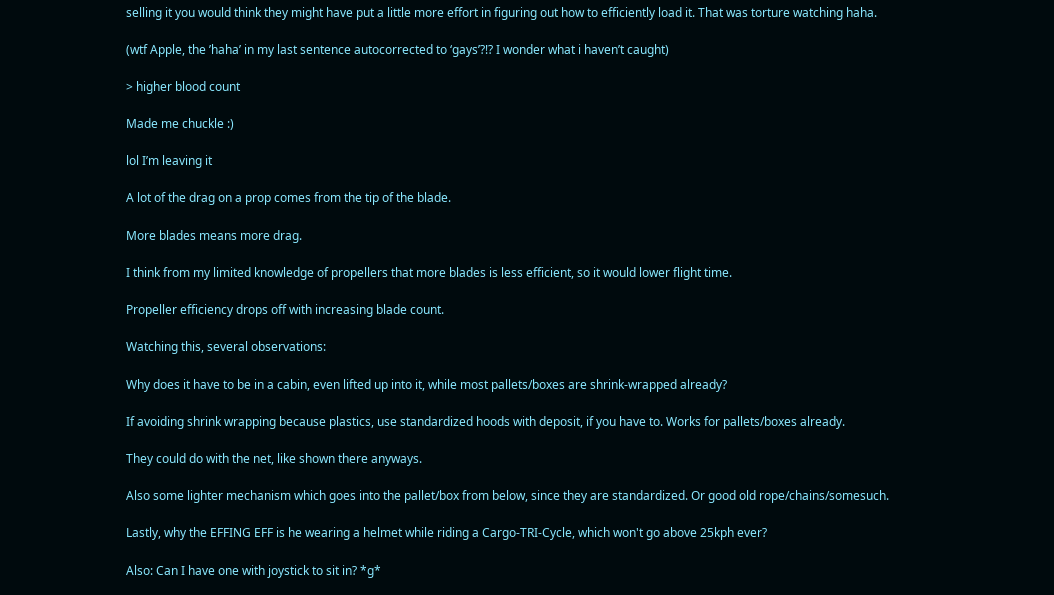selling it you would think they might have put a little more effort in figuring out how to efficiently load it. That was torture watching haha.

(wtf Apple, the ’haha’ in my last sentence autocorrected to ‘gays’?!? I wonder what i haven’t caught)

> higher blood count

Made me chuckle :)

lol I’m leaving it

A lot of the drag on a prop comes from the tip of the blade.

More blades means more drag.

I think from my limited knowledge of propellers that more blades is less efficient, so it would lower flight time.

Propeller efficiency drops off with increasing blade count.

Watching this, several observations:

Why does it have to be in a cabin, even lifted up into it, while most pallets/boxes are shrink-wrapped already?

If avoiding shrink wrapping because plastics, use standardized hoods with deposit, if you have to. Works for pallets/boxes already.

They could do with the net, like shown there anyways.

Also some lighter mechanism which goes into the pallet/box from below, since they are standardized. Or good old rope/chains/somesuch.

Lastly, why the EFFING EFF is he wearing a helmet while riding a Cargo-TRI-Cycle, which won't go above 25kph ever?

Also: Can I have one with joystick to sit in? *g*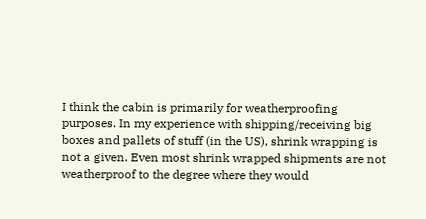I think the cabin is primarily for weatherproofing purposes. In my experience with shipping/receiving big boxes and pallets of stuff (in the US), shrink wrapping is not a given. Even most shrink wrapped shipments are not weatherproof to the degree where they would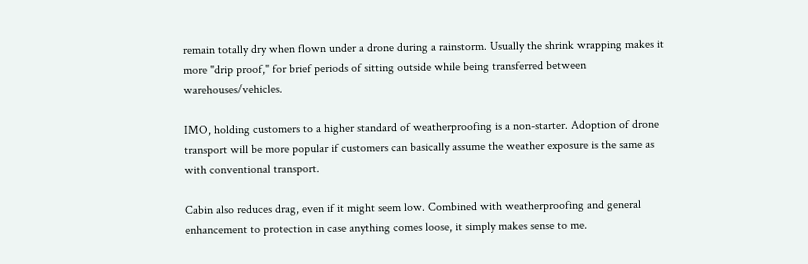remain totally dry when flown under a drone during a rainstorm. Usually the shrink wrapping makes it more "drip proof," for brief periods of sitting outside while being transferred between warehouses/vehicles.

IMO, holding customers to a higher standard of weatherproofing is a non-starter. Adoption of drone transport will be more popular if customers can basically assume the weather exposure is the same as with conventional transport.

Cabin also reduces drag, even if it might seem low. Combined with weatherproofing and general enhancement to protection in case anything comes loose, it simply makes sense to me.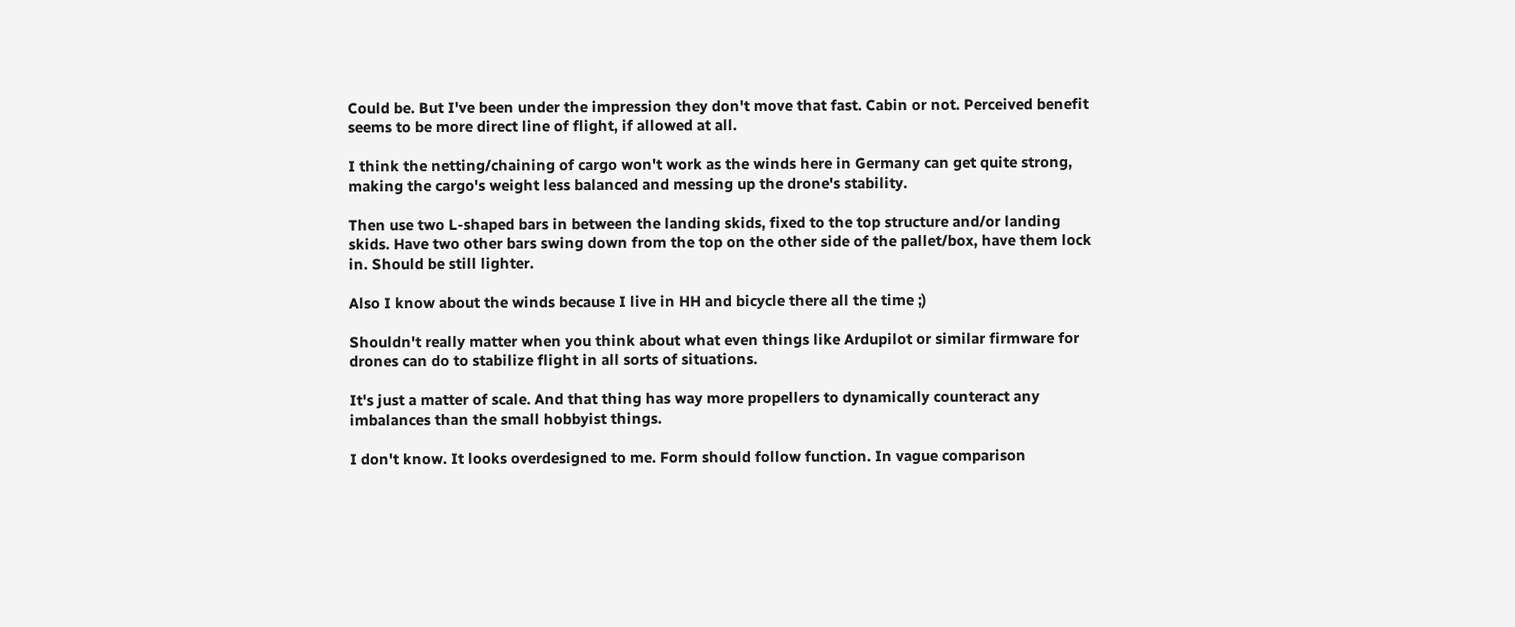Could be. But I've been under the impression they don't move that fast. Cabin or not. Perceived benefit seems to be more direct line of flight, if allowed at all.

I think the netting/chaining of cargo won't work as the winds here in Germany can get quite strong, making the cargo's weight less balanced and messing up the drone's stability.

Then use two L-shaped bars in between the landing skids, fixed to the top structure and/or landing skids. Have two other bars swing down from the top on the other side of the pallet/box, have them lock in. Should be still lighter.

Also I know about the winds because I live in HH and bicycle there all the time ;)

Shouldn't really matter when you think about what even things like Ardupilot or similar firmware for drones can do to stabilize flight in all sorts of situations.

It's just a matter of scale. And that thing has way more propellers to dynamically counteract any imbalances than the small hobbyist things.

I don't know. It looks overdesigned to me. Form should follow function. In vague comparison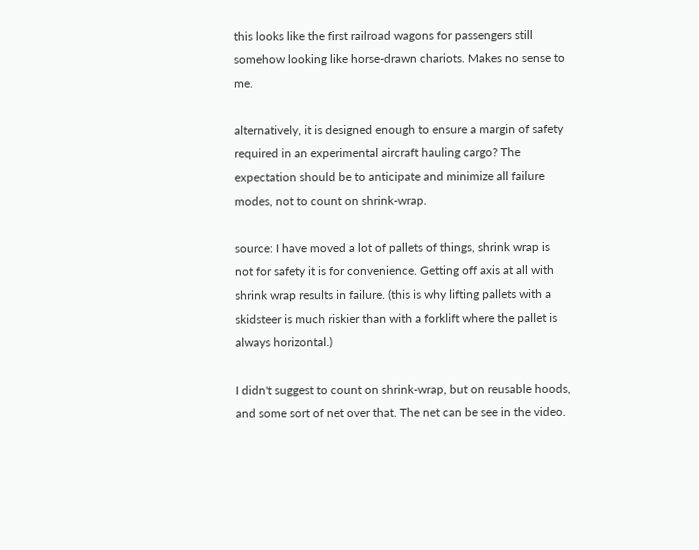this looks like the first railroad wagons for passengers still somehow looking like horse-drawn chariots. Makes no sense to me.

alternatively, it is designed enough to ensure a margin of safety required in an experimental aircraft hauling cargo? The expectation should be to anticipate and minimize all failure modes, not to count on shrink-wrap.

source: I have moved a lot of pallets of things, shrink wrap is not for safety it is for convenience. Getting off axis at all with shrink wrap results in failure. (this is why lifting pallets with a skidsteer is much riskier than with a forklift where the pallet is always horizontal.)

I didn't suggest to count on shrink-wrap, but on reusable hoods, and some sort of net over that. The net can be see in the video.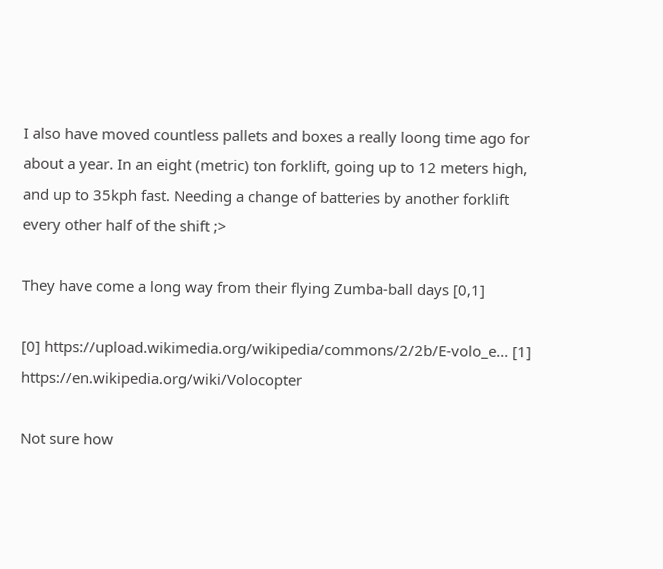I also have moved countless pallets and boxes a really loong time ago for about a year. In an eight (metric) ton forklift, going up to 12 meters high, and up to 35kph fast. Needing a change of batteries by another forklift every other half of the shift ;>

They have come a long way from their flying Zumba-ball days [0,1]

[0] https://upload.wikimedia.org/wikipedia/commons/2/2b/E-volo_e... [1] https://en.wikipedia.org/wiki/Volocopter

Not sure how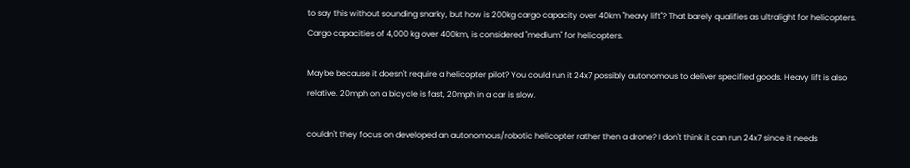to say this without sounding snarky, but how is 200kg cargo capacity over 40km "heavy lift"? That barely qualifies as ultralight for helicopters. Cargo capacities of 4,000 kg over 400km, is considered "medium" for helicopters.

Maybe because it doesn't require a helicopter pilot? You could run it 24x7 possibly autonomous to deliver specified goods. Heavy lift is also relative. 20mph on a bicycle is fast, 20mph in a car is slow.

couldn't they focus on developed an autonomous/robotic helicopter rather then a drone? I don't think it can run 24x7 since it needs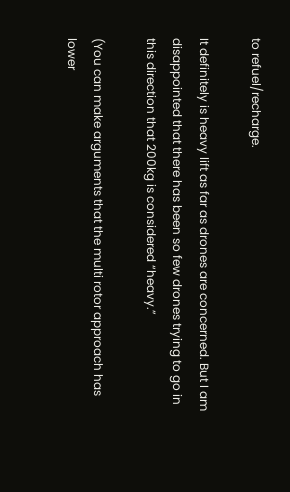to refuel/recharge.

It definitely is heavy lift as far as drones are concerned. But I am disappointed that there has been so few drones trying to go in this direction that 200kg is considered “heavy.”

(You can make arguments that the multi rotor approach has lower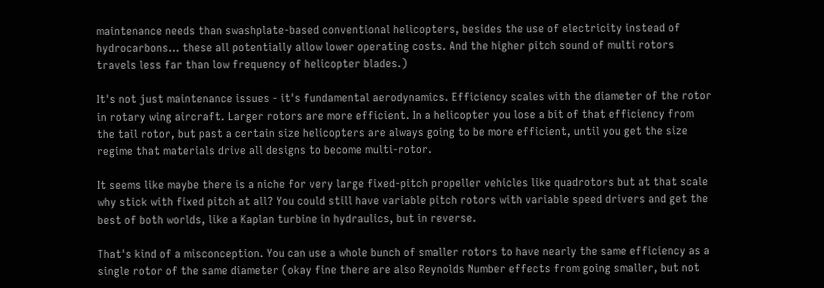maintenance needs than swashplate-based conventional helicopters, besides the use of electricity instead of hydrocarbons… these all potentially allow lower operating costs. And the higher pitch sound of multi rotors travels less far than low frequency of helicopter blades.)

It's not just maintenance issues - it's fundamental aerodynamics. Efficiency scales with the diameter of the rotor in rotary wing aircraft. Larger rotors are more efficient. In a helicopter you lose a bit of that efficiency from the tail rotor, but past a certain size helicopters are always going to be more efficient, until you get the size regime that materials drive all designs to become multi-rotor.

It seems like maybe there is a niche for very large fixed-pitch propeller vehicles like quadrotors but at that scale why stick with fixed pitch at all? You could still have variable pitch rotors with variable speed drivers and get the best of both worlds, like a Kaplan turbine in hydraulics, but in reverse.

That's kind of a misconception. You can use a whole bunch of smaller rotors to have nearly the same efficiency as a single rotor of the same diameter (okay fine there are also Reynolds Number effects from going smaller, but not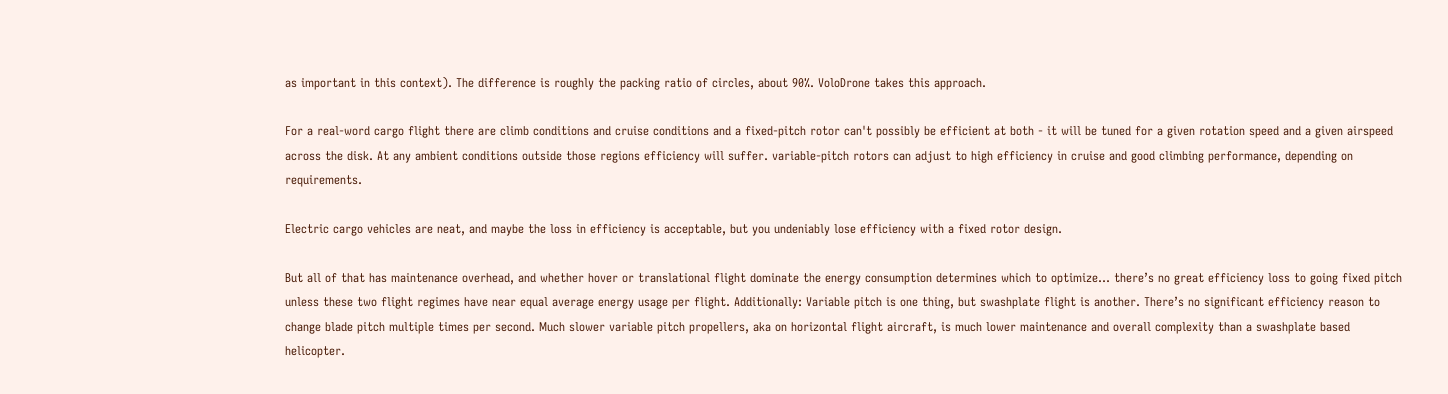as important in this context). The difference is roughly the packing ratio of circles, about 90%. VoloDrone takes this approach.

For a real-word cargo flight there are climb conditions and cruise conditions and a fixed-pitch rotor can't possibly be efficient at both - it will be tuned for a given rotation speed and a given airspeed across the disk. At any ambient conditions outside those regions efficiency will suffer. variable-pitch rotors can adjust to high efficiency in cruise and good climbing performance, depending on requirements.

Electric cargo vehicles are neat, and maybe the loss in efficiency is acceptable, but you undeniably lose efficiency with a fixed rotor design.

But all of that has maintenance overhead, and whether hover or translational flight dominate the energy consumption determines which to optimize… there’s no great efficiency loss to going fixed pitch unless these two flight regimes have near equal average energy usage per flight. Additionally: Variable pitch is one thing, but swashplate flight is another. There’s no significant efficiency reason to change blade pitch multiple times per second. Much slower variable pitch propellers, aka on horizontal flight aircraft, is much lower maintenance and overall complexity than a swashplate based helicopter.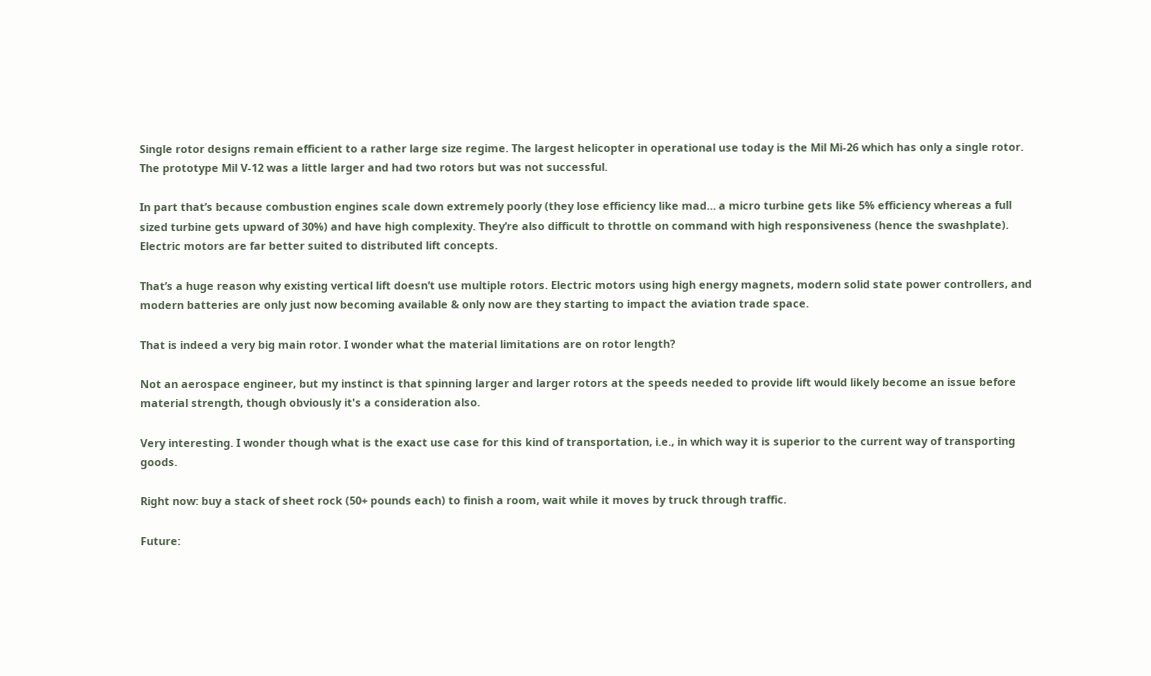Single rotor designs remain efficient to a rather large size regime. The largest helicopter in operational use today is the Mil Mi-26 which has only a single rotor. The prototype Mil V-12 was a little larger and had two rotors but was not successful.

In part that’s because combustion engines scale down extremely poorly (they lose efficiency like mad… a micro turbine gets like 5% efficiency whereas a full sized turbine gets upward of 30%) and have high complexity. They’re also difficult to throttle on command with high responsiveness (hence the swashplate). Electric motors are far better suited to distributed lift concepts.

That’s a huge reason why existing vertical lift doesn’t use multiple rotors. Electric motors using high energy magnets, modern solid state power controllers, and modern batteries are only just now becoming available & only now are they starting to impact the aviation trade space.

That is indeed a very big main rotor. I wonder what the material limitations are on rotor length?

Not an aerospace engineer, but my instinct is that spinning larger and larger rotors at the speeds needed to provide lift would likely become an issue before material strength, though obviously it's a consideration also.

Very interesting. I wonder though what is the exact use case for this kind of transportation, i.e., in which way it is superior to the current way of transporting goods.

Right now: buy a stack of sheet rock (50+ pounds each) to finish a room, wait while it moves by truck through traffic.

Future: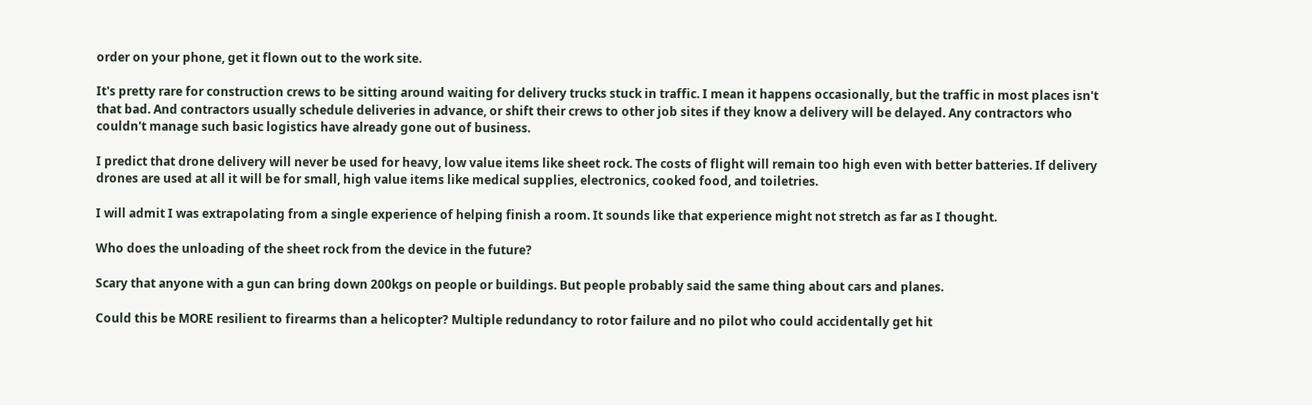order on your phone, get it flown out to the work site.

It's pretty rare for construction crews to be sitting around waiting for delivery trucks stuck in traffic. I mean it happens occasionally, but the traffic in most places isn't that bad. And contractors usually schedule deliveries in advance, or shift their crews to other job sites if they know a delivery will be delayed. Any contractors who couldn't manage such basic logistics have already gone out of business.

I predict that drone delivery will never be used for heavy, low value items like sheet rock. The costs of flight will remain too high even with better batteries. If delivery drones are used at all it will be for small, high value items like medical supplies, electronics, cooked food, and toiletries.

I will admit I was extrapolating from a single experience of helping finish a room. It sounds like that experience might not stretch as far as I thought.

Who does the unloading of the sheet rock from the device in the future?

Scary that anyone with a gun can bring down 200kgs on people or buildings. But people probably said the same thing about cars and planes.

Could this be MORE resilient to firearms than a helicopter? Multiple redundancy to rotor failure and no pilot who could accidentally get hit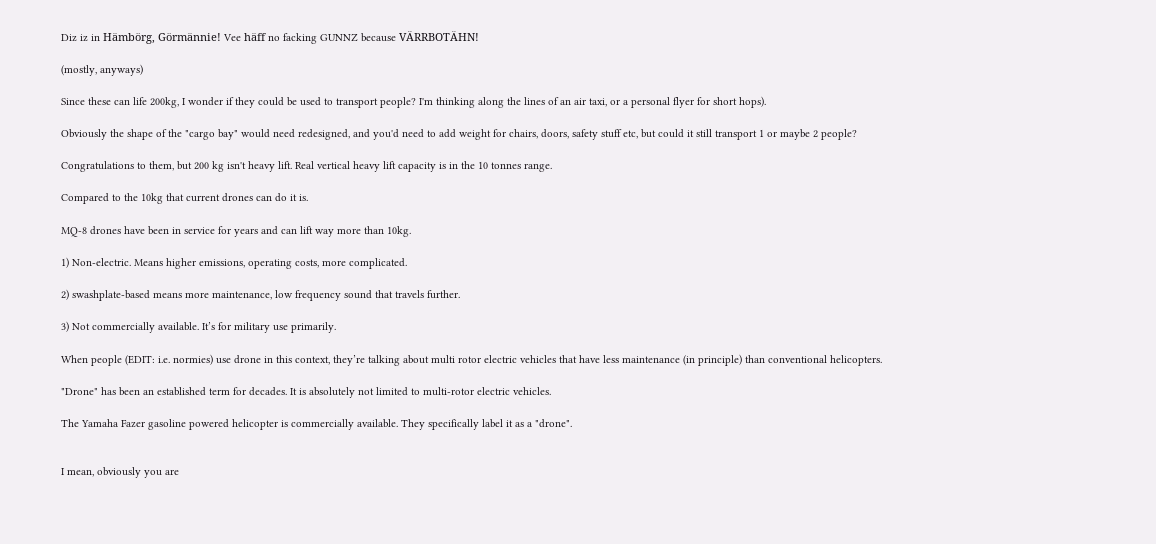Diz iz in Hämbörg, Görmännie! Vee häff no facking GUNNZ because VÄRRBOTÄHN!

(mostly, anyways)

Since these can life 200kg, I wonder if they could be used to transport people? I'm thinking along the lines of an air taxi, or a personal flyer for short hops).

Obviously the shape of the "cargo bay" would need redesigned, and you'd need to add weight for chairs, doors, safety stuff etc, but could it still transport 1 or maybe 2 people?

Congratulations to them, but 200 kg isn't heavy lift. Real vertical heavy lift capacity is in the 10 tonnes range.

Compared to the 10kg that current drones can do it is.

MQ-8 drones have been in service for years and can lift way more than 10kg.

1) Non-electric. Means higher emissions, operating costs, more complicated.

2) swashplate-based means more maintenance, low frequency sound that travels further.

3) Not commercially available. It’s for military use primarily.

When people (EDIT: i.e. normies) use drone in this context, they’re talking about multi rotor electric vehicles that have less maintenance (in principle) than conventional helicopters.

"Drone" has been an established term for decades. It is absolutely not limited to multi-rotor electric vehicles.

The Yamaha Fazer gasoline powered helicopter is commercially available. They specifically label it as a "drone".


I mean, obviously you are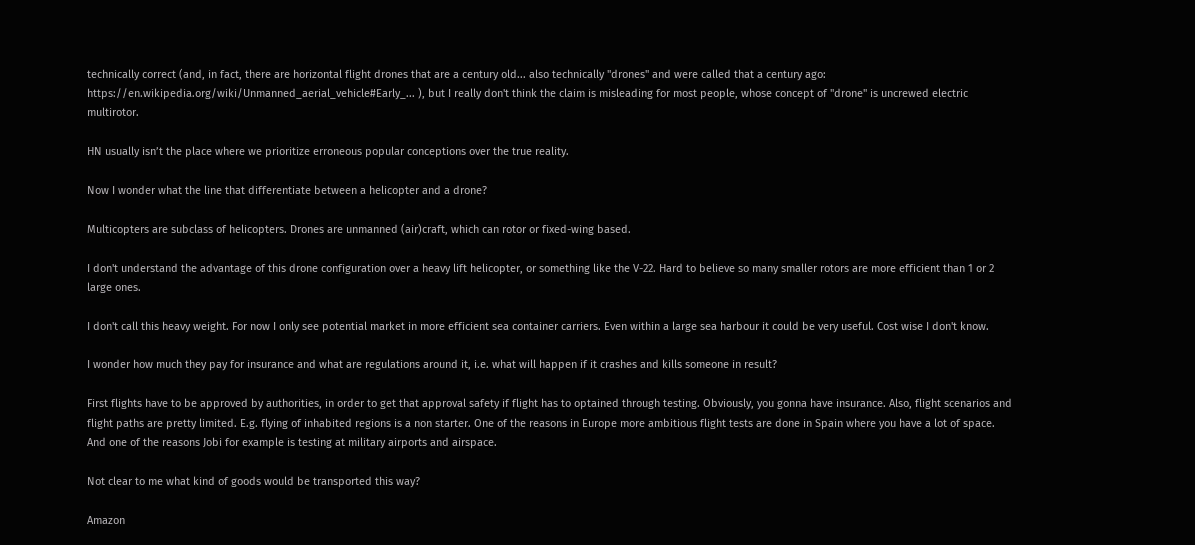technically correct (and, in fact, there are horizontal flight drones that are a century old... also technically "drones" and were called that a century ago: https://en.wikipedia.org/wiki/Unmanned_aerial_vehicle#Early_... ), but I really don't think the claim is misleading for most people, whose concept of "drone" is uncrewed electric multirotor.

HN usually isn’t the place where we prioritize erroneous popular conceptions over the true reality.

Now I wonder what the line that differentiate between a helicopter and a drone?

Multicopters are subclass of helicopters. Drones are unmanned (air)craft, which can rotor or fixed-wing based.

I don't understand the advantage of this drone configuration over a heavy lift helicopter, or something like the V-22. Hard to believe so many smaller rotors are more efficient than 1 or 2 large ones.

I don't call this heavy weight. For now I only see potential market in more efficient sea container carriers. Even within a large sea harbour it could be very useful. Cost wise I don't know.

I wonder how much they pay for insurance and what are regulations around it, i.e. what will happen if it crashes and kills someone in result?

First flights have to be approved by authorities, in order to get that approval safety if flight has to optained through testing. Obviously, you gonna have insurance. Also, flight scenarios and flight paths are pretty limited. E.g. flying of inhabited regions is a non starter. One of the reasons in Europe more ambitious flight tests are done in Spain where you have a lot of space. And one of the reasons Jobi for example is testing at military airports and airspace.

Not clear to me what kind of goods would be transported this way?

Amazon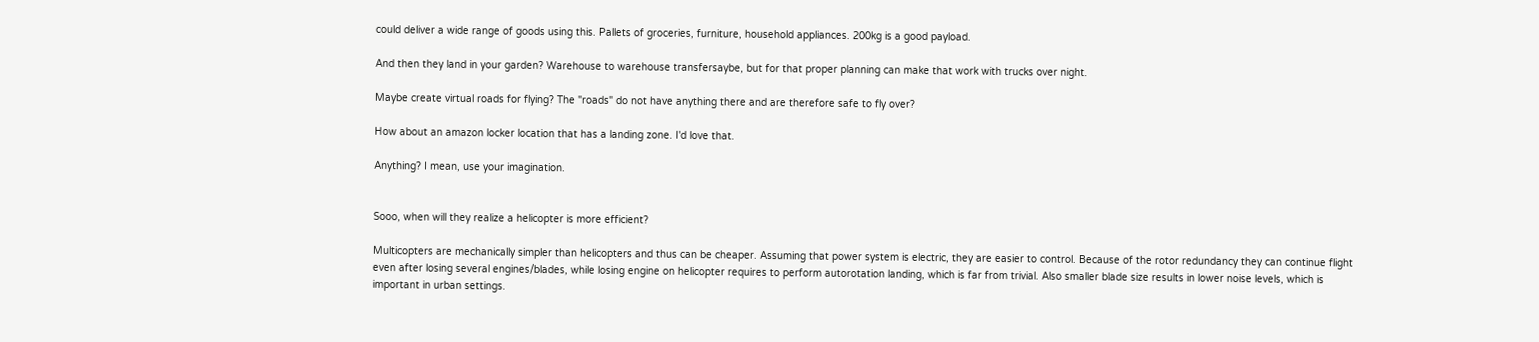could deliver a wide range of goods using this. Pallets of groceries, furniture, household appliances. 200kg is a good payload.

And then they land in your garden? Warehouse to warehouse transfersaybe, but for that proper planning can make that work with trucks over night.

Maybe create virtual roads for flying? The "roads" do not have anything there and are therefore safe to fly over?

How about an amazon locker location that has a landing zone. I'd love that.

Anything? I mean, use your imagination.


Sooo, when will they realize a helicopter is more efficient?

Multicopters are mechanically simpler than helicopters and thus can be cheaper. Assuming that power system is electric, they are easier to control. Because of the rotor redundancy they can continue flight even after losing several engines/blades, while losing engine on helicopter requires to perform autorotation landing, which is far from trivial. Also smaller blade size results in lower noise levels, which is important in urban settings.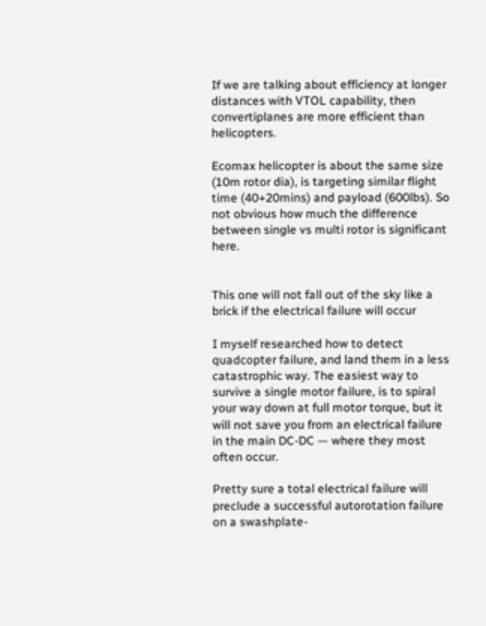If we are talking about efficiency at longer distances with VTOL capability, then convertiplanes are more efficient than helicopters.

Ecomax helicopter is about the same size (10m rotor dia), is targeting similar flight time (40+20mins) and payload (600lbs). So not obvious how much the difference between single vs multi rotor is significant here.


This one will not fall out of the sky like a brick if the electrical failure will occur

I myself researched how to detect quadcopter failure, and land them in a less catastrophic way. The easiest way to survive a single motor failure, is to spiral your way down at full motor torque, but it will not save you from an electrical failure in the main DC-DC — where they most often occur.

Pretty sure a total electrical failure will preclude a successful autorotation failure on a swashplate-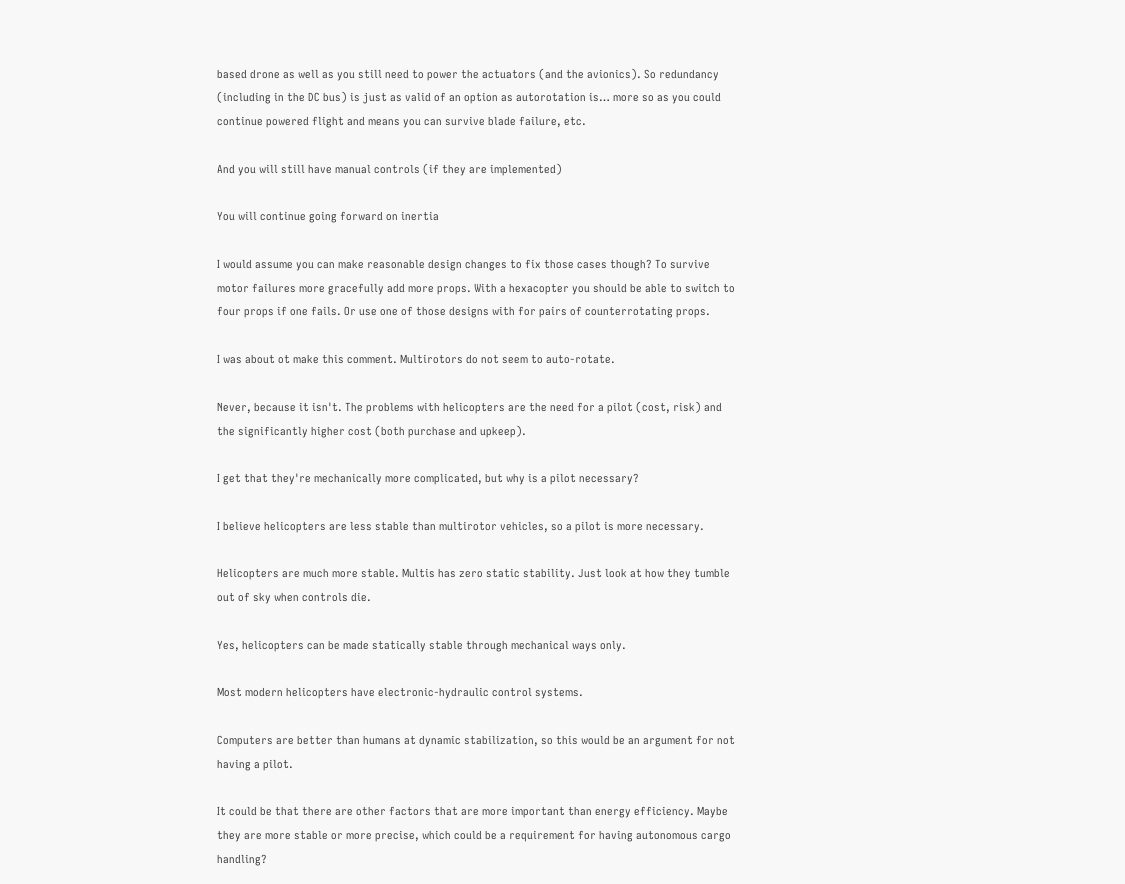based drone as well as you still need to power the actuators (and the avionics). So redundancy (including in the DC bus) is just as valid of an option as autorotation is… more so as you could continue powered flight and means you can survive blade failure, etc.

And you will still have manual controls (if they are implemented)

You will continue going forward on inertia

I would assume you can make reasonable design changes to fix those cases though? To survive motor failures more gracefully add more props. With a hexacopter you should be able to switch to four props if one fails. Or use one of those designs with for pairs of counterrotating props.

I was about ot make this comment. Multirotors do not seem to auto-rotate.

Never, because it isn't. The problems with helicopters are the need for a pilot (cost, risk) and the significantly higher cost (both purchase and upkeep).

I get that they're mechanically more complicated, but why is a pilot necessary?

I believe helicopters are less stable than multirotor vehicles, so a pilot is more necessary.

Helicopters are much more stable. Multis has zero static stability. Just look at how they tumble out of sky when controls die.

Yes, helicopters can be made statically stable through mechanical ways only.

Most modern helicopters have electronic-hydraulic control systems.

Computers are better than humans at dynamic stabilization, so this would be an argument for not having a pilot.

It could be that there are other factors that are more important than energy efficiency. Maybe they are more stable or more precise, which could be a requirement for having autonomous cargo handling?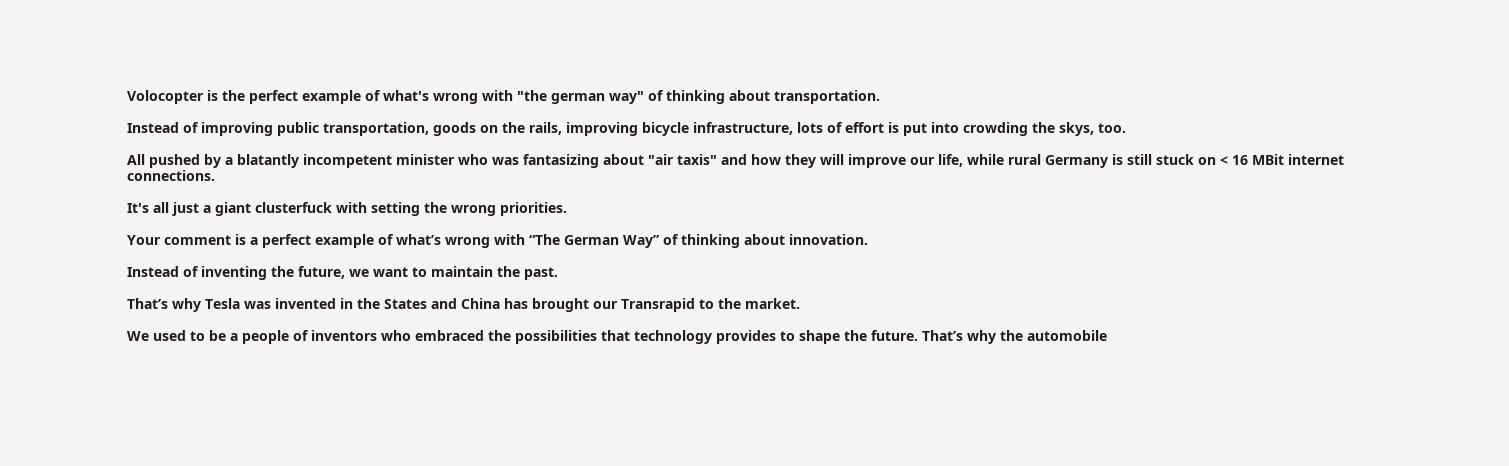Volocopter is the perfect example of what's wrong with "the german way" of thinking about transportation.

Instead of improving public transportation, goods on the rails, improving bicycle infrastructure, lots of effort is put into crowding the skys, too.

All pushed by a blatantly incompetent minister who was fantasizing about "air taxis" and how they will improve our life, while rural Germany is still stuck on < 16 MBit internet connections.

It's all just a giant clusterfuck with setting the wrong priorities.

Your comment is a perfect example of what’s wrong with “The German Way” of thinking about innovation.

Instead of inventing the future, we want to maintain the past.

That’s why Tesla was invented in the States and China has brought our Transrapid to the market.

We used to be a people of inventors who embraced the possibilities that technology provides to shape the future. That’s why the automobile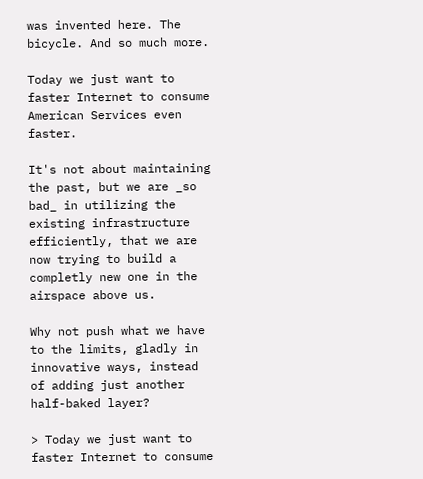was invented here. The bicycle. And so much more.

Today we just want to faster Internet to consume American Services even faster.

It's not about maintaining the past, but we are _so bad_ in utilizing the existing infrastructure efficiently, that we are now trying to build a completly new one in the airspace above us.

Why not push what we have to the limits, gladly in innovative ways, instead of adding just another half-baked layer?

> Today we just want to faster Internet to consume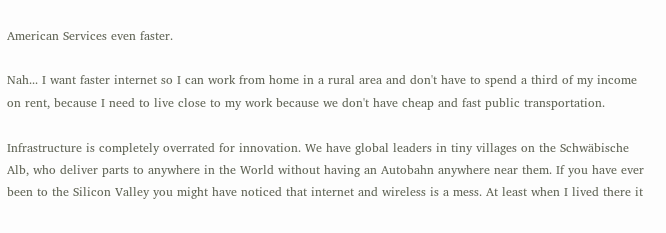American Services even faster.

Nah... I want faster internet so I can work from home in a rural area and don't have to spend a third of my income on rent, because I need to live close to my work because we don't have cheap and fast public transportation.

Infrastructure is completely overrated for innovation. We have global leaders in tiny villages on the Schwäbische Alb, who deliver parts to anywhere in the World without having an Autobahn anywhere near them. If you have ever been to the Silicon Valley you might have noticed that internet and wireless is a mess. At least when I lived there it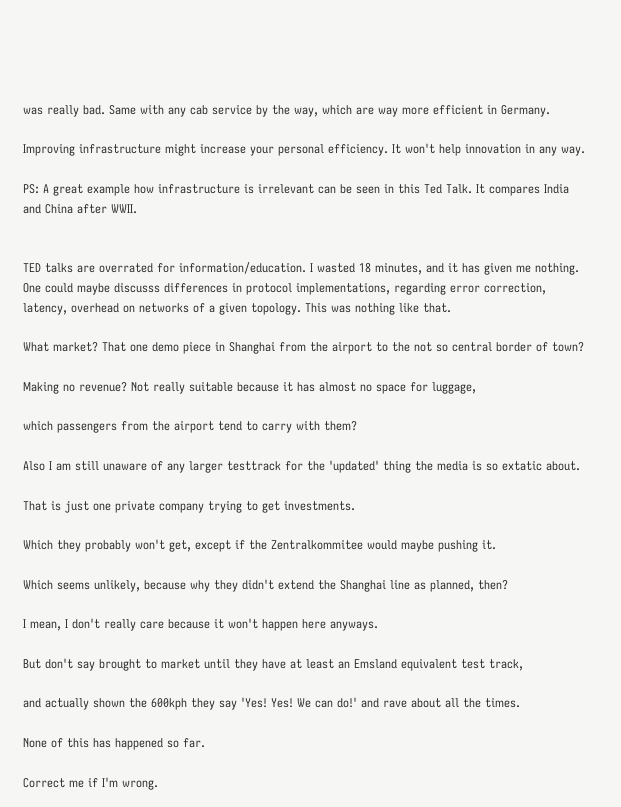was really bad. Same with any cab service by the way, which are way more efficient in Germany.

Improving infrastructure might increase your personal efficiency. It won't help innovation in any way.

PS: A great example how infrastructure is irrelevant can be seen in this Ted Talk. It compares India and China after WWII.


TED talks are overrated for information/education. I wasted 18 minutes, and it has given me nothing. One could maybe discusss differences in protocol implementations, regarding error correction, latency, overhead on networks of a given topology. This was nothing like that.

What market? That one demo piece in Shanghai from the airport to the not so central border of town?

Making no revenue? Not really suitable because it has almost no space for luggage,

which passengers from the airport tend to carry with them?

Also I am still unaware of any larger testtrack for the 'updated' thing the media is so extatic about.

That is just one private company trying to get investments.

Which they probably won't get, except if the Zentralkommitee would maybe pushing it.

Which seems unlikely, because why they didn't extend the Shanghai line as planned, then?

I mean, I don't really care because it won't happen here anyways.

But don't say brought to market until they have at least an Emsland equivalent test track,

and actually shown the 600kph they say 'Yes! Yes! We can do!' and rave about all the times.

None of this has happened so far.

Correct me if I'm wrong.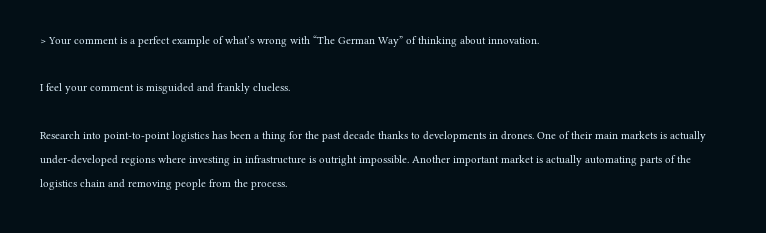> Your comment is a perfect example of what’s wrong with “The German Way” of thinking about innovation.

I feel your comment is misguided and frankly clueless.

Research into point-to-point logistics has been a thing for the past decade thanks to developments in drones. One of their main markets is actually under-developed regions where investing in infrastructure is outright impossible. Another important market is actually automating parts of the logistics chain and removing people from the process.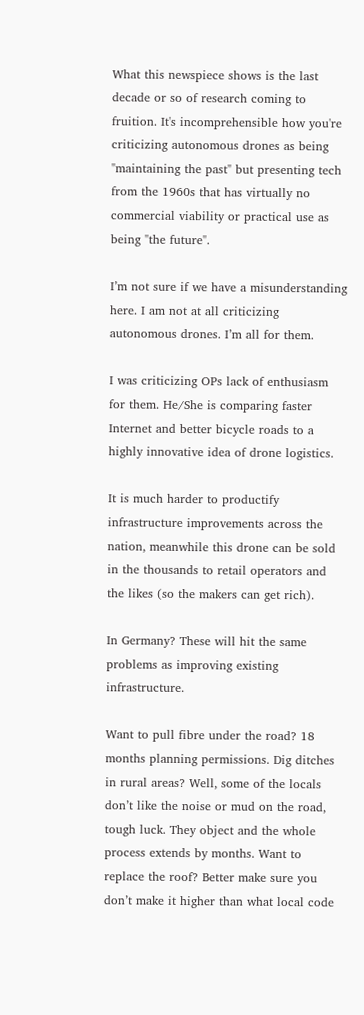What this newspiece shows is the last decade or so of research coming to fruition. It's incomprehensible how you're criticizing autonomous drones as being "maintaining the past" but presenting tech from the 1960s that has virtually no commercial viability or practical use as being "the future".

I’m not sure if we have a misunderstanding here. I am not at all criticizing autonomous drones. I’m all for them.

I was criticizing OPs lack of enthusiasm for them. He/She is comparing faster Internet and better bicycle roads to a highly innovative idea of drone logistics.

It is much harder to productify infrastructure improvements across the nation, meanwhile this drone can be sold in the thousands to retail operators and the likes (so the makers can get rich).

In Germany? These will hit the same problems as improving existing infrastructure.

Want to pull fibre under the road? 18 months planning permissions. Dig ditches in rural areas? Well, some of the locals don’t like the noise or mud on the road, tough luck. They object and the whole process extends by months. Want to replace the roof? Better make sure you don’t make it higher than what local code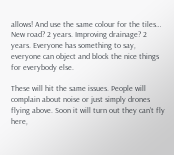allows! And use the same colour for the tiles… New road? 2 years. Improving drainage? 2 years. Everyone has something to say, everyone can object and block the nice things for everybody else.

These will hit the same issues. People will complain about noise or just simply drones flying above. Soon it will turn out they can’t fly here,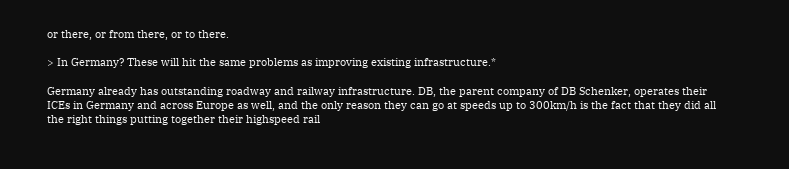or there, or from there, or to there.

> In Germany? These will hit the same problems as improving existing infrastructure.*

Germany already has outstanding roadway and railway infrastructure. DB, the parent company of DB Schenker, operates their ICEs in Germany and across Europe as well, and the only reason they can go at speeds up to 300km/h is the fact that they did all the right things putting together their highspeed rail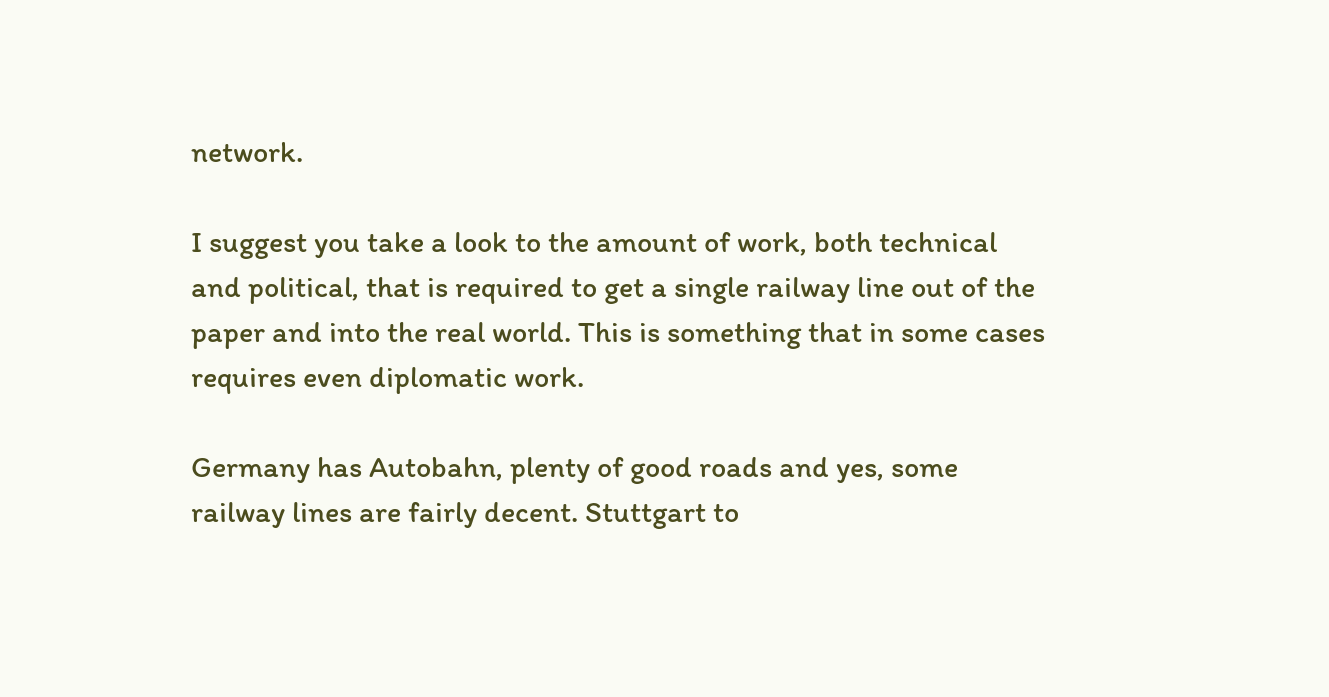network.

I suggest you take a look to the amount of work, both technical and political, that is required to get a single railway line out of the paper and into the real world. This is something that in some cases requires even diplomatic work.

Germany has Autobahn, plenty of good roads and yes, some railway lines are fairly decent. Stuttgart to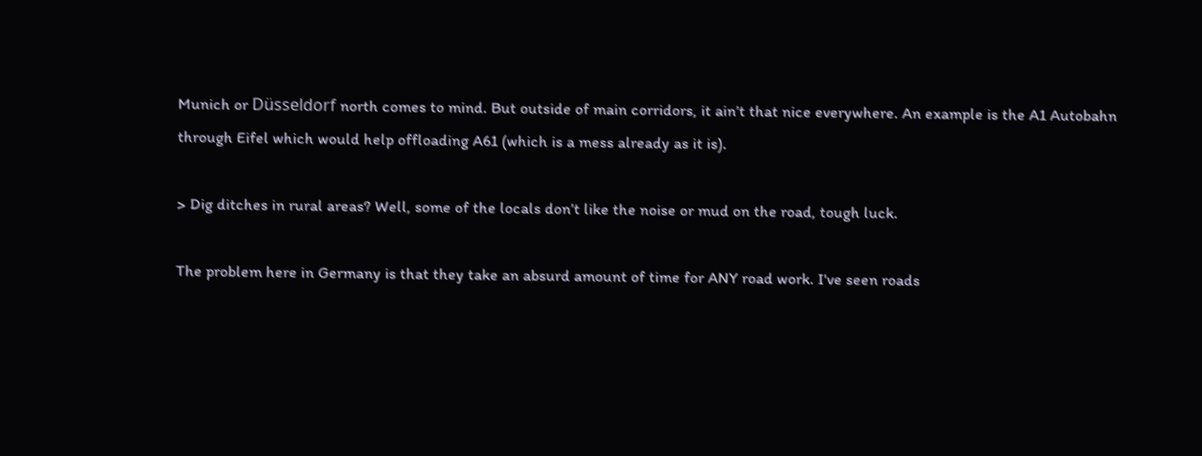Munich or Düsseldorf north comes to mind. But outside of main corridors, it ain’t that nice everywhere. An example is the A1 Autobahn through Eifel which would help offloading A61 (which is a mess already as it is).

> Dig ditches in rural areas? Well, some of the locals don’t like the noise or mud on the road, tough luck.

The problem here in Germany is that they take an absurd amount of time for ANY road work. I've seen roads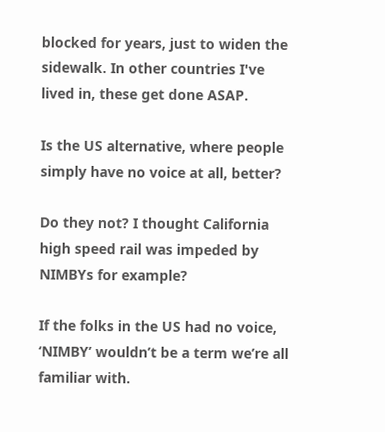blocked for years, just to widen the sidewalk. In other countries I've lived in, these get done ASAP.

Is the US alternative, where people simply have no voice at all, better?

Do they not? I thought California high speed rail was impeded by NIMBYs for example?

If the folks in the US had no voice, ‘NIMBY’ wouldn’t be a term we’re all familiar with.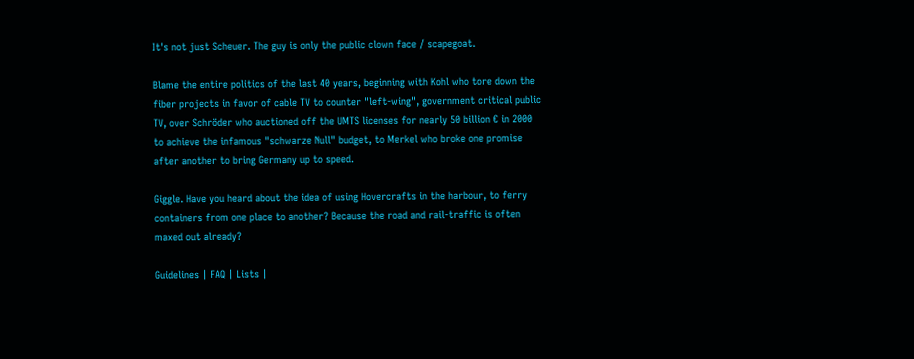It's not just Scheuer. The guy is only the public clown face / scapegoat.

Blame the entire politics of the last 40 years, beginning with Kohl who tore down the fiber projects in favor of cable TV to counter "left-wing", government critical public TV, over Schröder who auctioned off the UMTS licenses for nearly 50 billion € in 2000 to achieve the infamous "schwarze Null" budget, to Merkel who broke one promise after another to bring Germany up to speed.

Giggle. Have you heard about the idea of using Hovercrafts in the harbour, to ferry containers from one place to another? Because the road and rail-traffic is often maxed out already?

Guidelines | FAQ | Lists |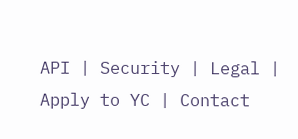API | Security | Legal | Apply to YC | Contact